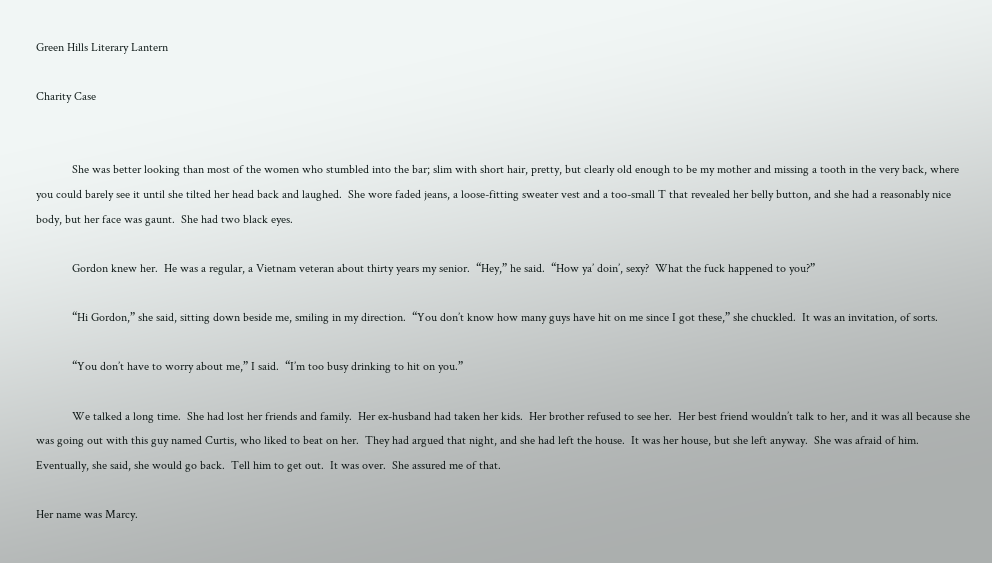Green Hills Literary Lantern

Charity Case


            She was better looking than most of the women who stumbled into the bar; slim with short hair, pretty, but clearly old enough to be my mother and missing a tooth in the very back, where you could barely see it until she tilted her head back and laughed.  She wore faded jeans, a loose-fitting sweater vest and a too-small T that revealed her belly button, and she had a reasonably nice body, but her face was gaunt.  She had two black eyes.

            Gordon knew her.  He was a regular, a Vietnam veteran about thirty years my senior.  “Hey,” he said.  “How ya’ doin’, sexy?  What the fuck happened to you?”

            “Hi Gordon,” she said, sitting down beside me, smiling in my direction.  “You don’t know how many guys have hit on me since I got these,” she chuckled.  It was an invitation, of sorts.

            “You don’t have to worry about me,” I said.  “I’m too busy drinking to hit on you.”

            We talked a long time.  She had lost her friends and family.  Her ex-husband had taken her kids.  Her brother refused to see her.  Her best friend wouldn’t talk to her, and it was all because she was going out with this guy named Curtis, who liked to beat on her.  They had argued that night, and she had left the house.  It was her house, but she left anyway.  She was afraid of him.  Eventually, she said, she would go back.  Tell him to get out.  It was over.  She assured me of that.

Her name was Marcy.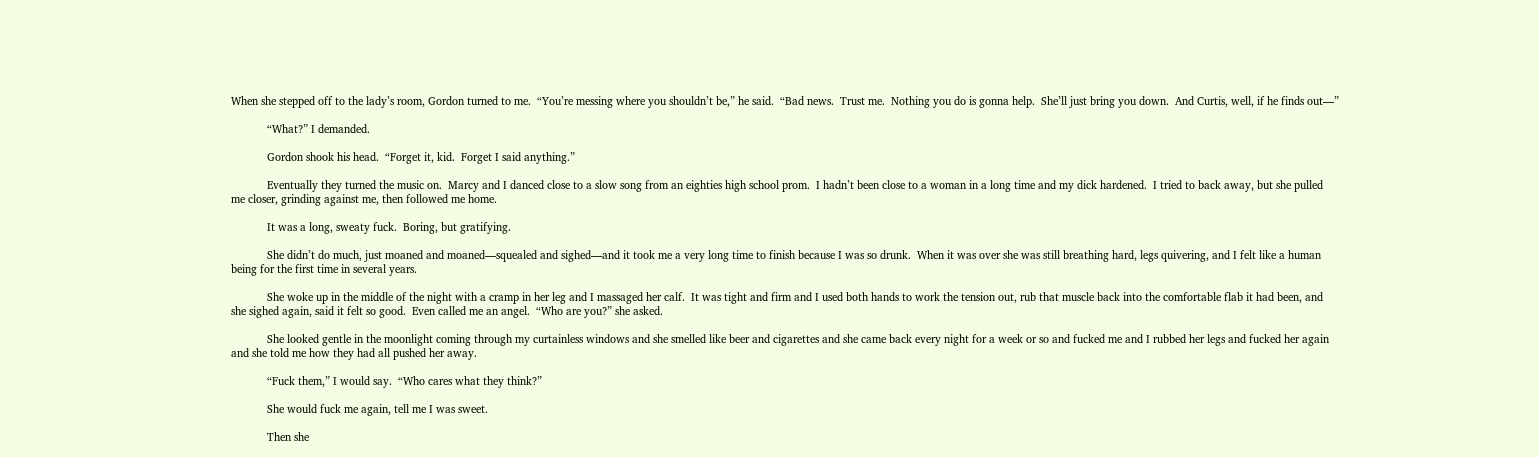When she stepped off to the lady’s room, Gordon turned to me.  “You’re messing where you shouldn’t be,” he said.  “Bad news.  Trust me.  Nothing you do is gonna help.  She’ll just bring you down.  And Curtis, well, if he finds out—”

            “What?” I demanded.

            Gordon shook his head.  “Forget it, kid.  Forget I said anything.”

            Eventually they turned the music on.  Marcy and I danced close to a slow song from an eighties high school prom.  I hadn’t been close to a woman in a long time and my dick hardened.  I tried to back away, but she pulled me closer, grinding against me, then followed me home.

            It was a long, sweaty fuck.  Boring, but gratifying.

            She didn’t do much, just moaned and moaned—squealed and sighed—and it took me a very long time to finish because I was so drunk.  When it was over she was still breathing hard, legs quivering, and I felt like a human being for the first time in several years.

            She woke up in the middle of the night with a cramp in her leg and I massaged her calf.  It was tight and firm and I used both hands to work the tension out, rub that muscle back into the comfortable flab it had been, and she sighed again, said it felt so good.  Even called me an angel.  “Who are you?” she asked.

            She looked gentle in the moonlight coming through my curtainless windows and she smelled like beer and cigarettes and she came back every night for a week or so and fucked me and I rubbed her legs and fucked her again and she told me how they had all pushed her away.

            “Fuck them,” I would say.  “Who cares what they think?”

            She would fuck me again, tell me I was sweet.

            Then she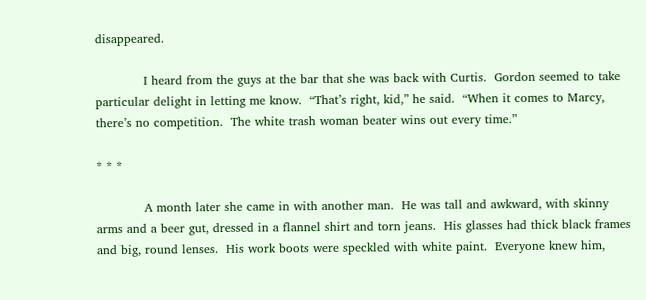disappeared.

            I heard from the guys at the bar that she was back with Curtis.  Gordon seemed to take particular delight in letting me know.  “That’s right, kid,” he said.  “When it comes to Marcy, there’s no competition.  The white trash woman beater wins out every time.”

* * *

            A month later she came in with another man.  He was tall and awkward, with skinny arms and a beer gut, dressed in a flannel shirt and torn jeans.  His glasses had thick black frames and big, round lenses.  His work boots were speckled with white paint.  Everyone knew him,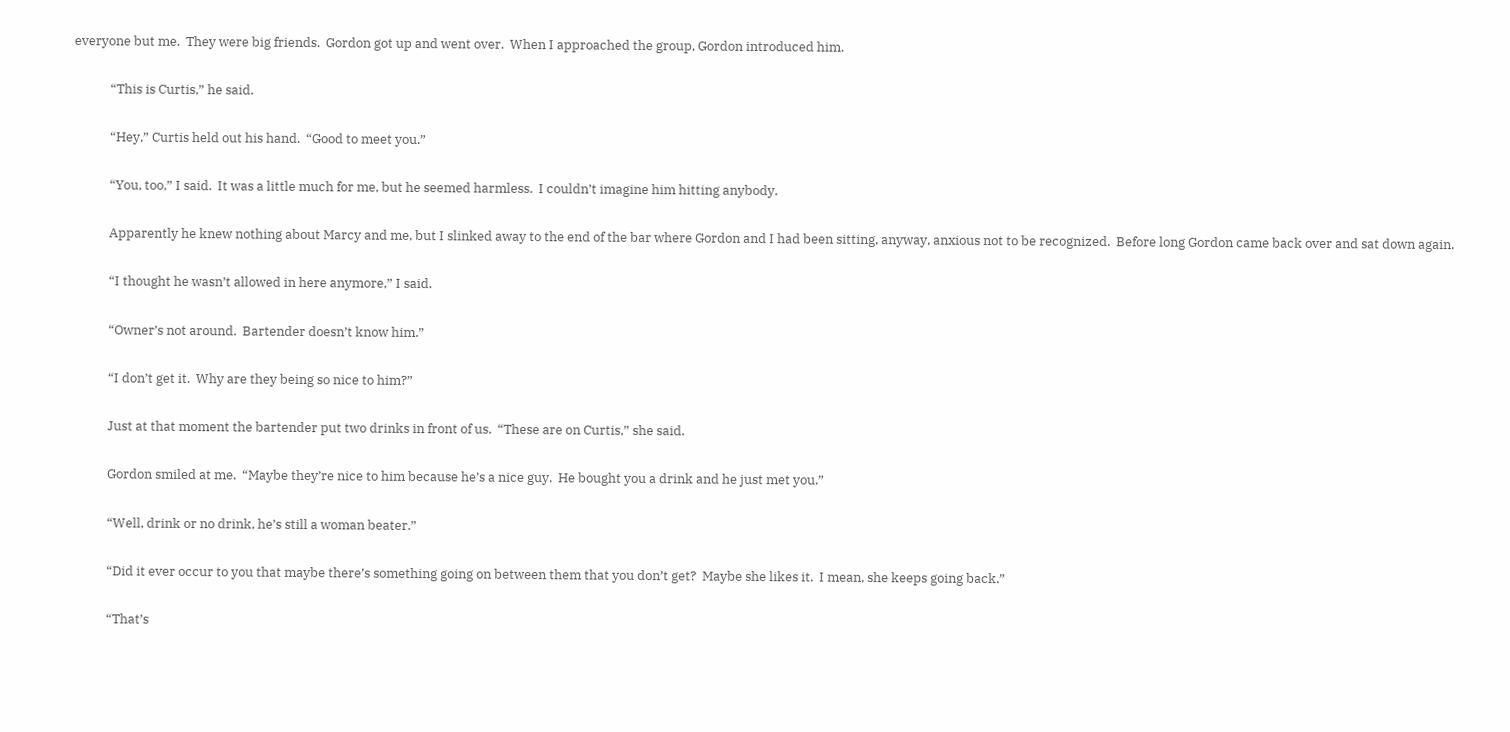everyone but me.  They were big friends.  Gordon got up and went over.  When I approached the group, Gordon introduced him.

            “This is Curtis,” he said.

            “Hey,” Curtis held out his hand.  “Good to meet you.”

            “You, too,” I said.  It was a little much for me, but he seemed harmless.  I couldn’t imagine him hitting anybody.

            Apparently he knew nothing about Marcy and me, but I slinked away to the end of the bar where Gordon and I had been sitting, anyway, anxious not to be recognized.  Before long Gordon came back over and sat down again.

            “I thought he wasn’t allowed in here anymore,” I said.

            “Owner’s not around.  Bartender doesn’t know him.”

            “I don’t get it.  Why are they being so nice to him?”

            Just at that moment the bartender put two drinks in front of us.  “These are on Curtis,” she said.

            Gordon smiled at me.  “Maybe they’re nice to him because he’s a nice guy.  He bought you a drink and he just met you.”

            “Well, drink or no drink, he’s still a woman beater.”

            “Did it ever occur to you that maybe there’s something going on between them that you don’t get?  Maybe she likes it.  I mean, she keeps going back.”

            “That’s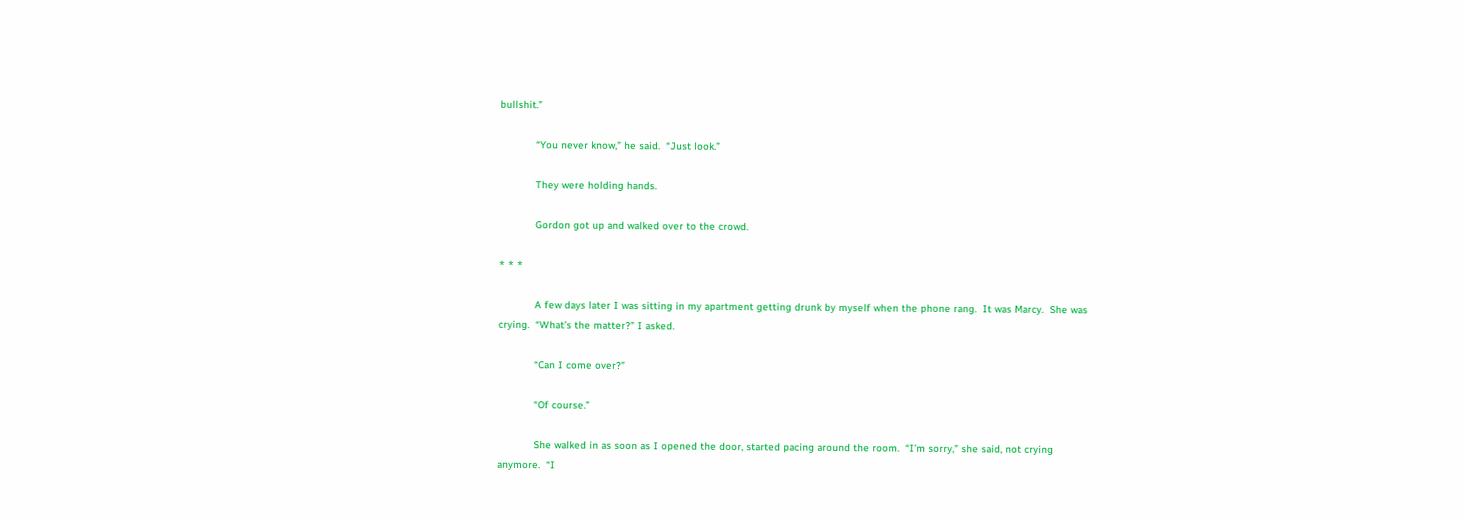bullshit.”

            “You never know,” he said.  “Just look.”

            They were holding hands.

            Gordon got up and walked over to the crowd.

* * *

            A few days later I was sitting in my apartment getting drunk by myself when the phone rang.  It was Marcy.  She was crying.  “What’s the matter?” I asked.

            “Can I come over?”

            “Of course.”

            She walked in as soon as I opened the door, started pacing around the room.  “I’m sorry,” she said, not crying anymore.  “I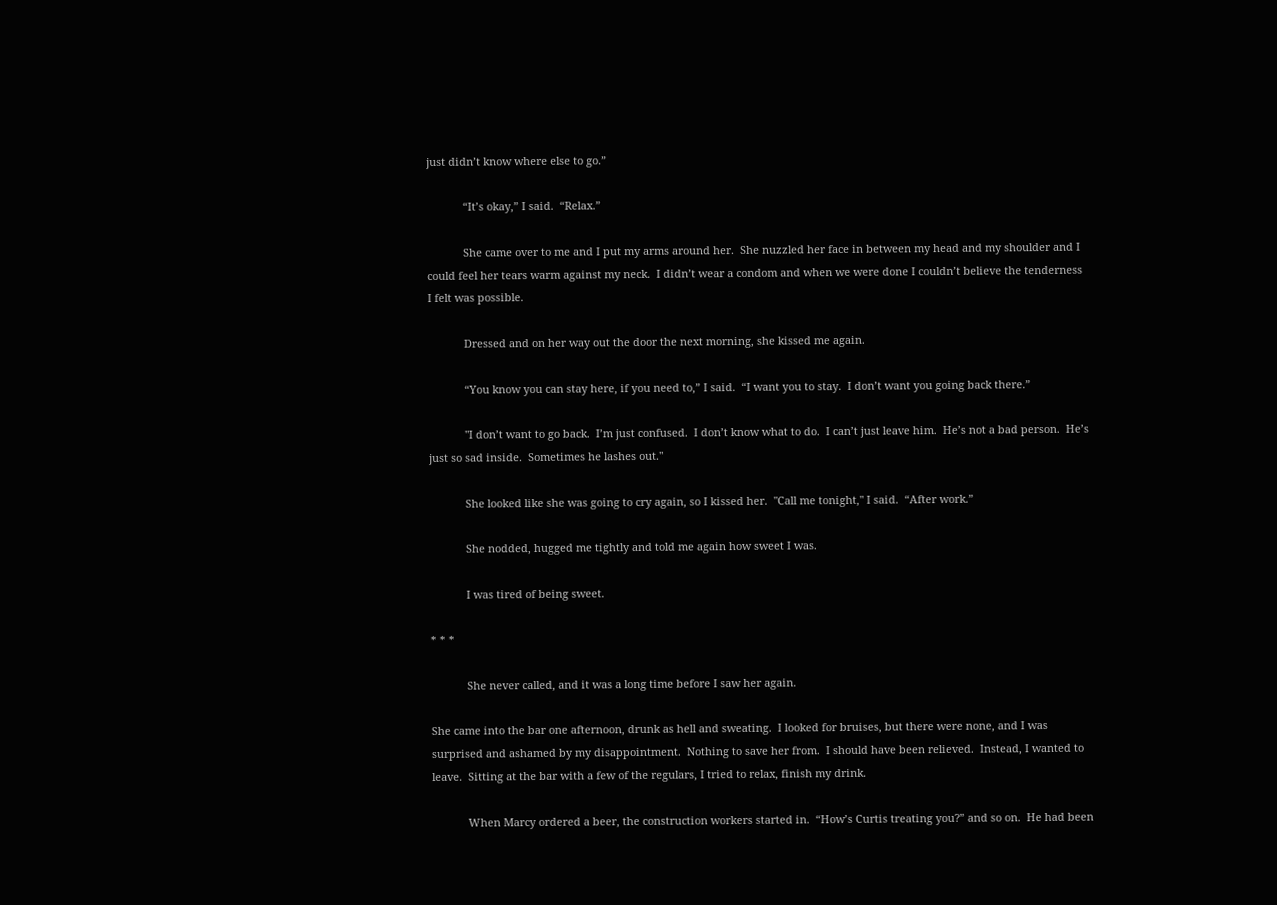just didn’t know where else to go.”

            “It’s okay,” I said.  “Relax.”

            She came over to me and I put my arms around her.  She nuzzled her face in between my head and my shoulder and I could feel her tears warm against my neck.  I didn’t wear a condom and when we were done I couldn’t believe the tenderness I felt was possible.

            Dressed and on her way out the door the next morning, she kissed me again.

            “You know you can stay here, if you need to,” I said.  “I want you to stay.  I don’t want you going back there.”

            "I don’t want to go back.  I’m just confused.  I don’t know what to do.  I can’t just leave him.  He’s not a bad person.  He’s just so sad inside.  Sometimes he lashes out."

            She looked like she was going to cry again, so I kissed her.  "Call me tonight," I said.  “After work.”

            She nodded, hugged me tightly and told me again how sweet I was.

            I was tired of being sweet.

* * *

            She never called, and it was a long time before I saw her again.

She came into the bar one afternoon, drunk as hell and sweating.  I looked for bruises, but there were none, and I was surprised and ashamed by my disappointment.  Nothing to save her from.  I should have been relieved.  Instead, I wanted to leave.  Sitting at the bar with a few of the regulars, I tried to relax, finish my drink.

            When Marcy ordered a beer, the construction workers started in.  “How’s Curtis treating you?” and so on.  He had been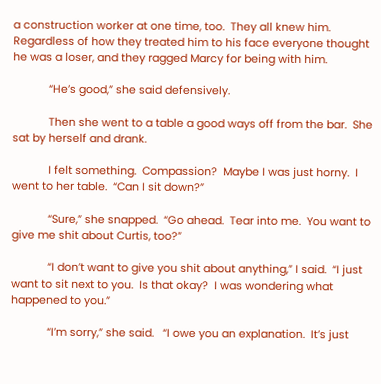a construction worker at one time, too.  They all knew him.  Regardless of how they treated him to his face everyone thought he was a loser, and they ragged Marcy for being with him.

            “He’s good,” she said defensively.

            Then she went to a table a good ways off from the bar.  She sat by herself and drank.

            I felt something.  Compassion?  Maybe I was just horny.  I went to her table.  “Can I sit down?”

            “Sure,” she snapped.  “Go ahead.  Tear into me.  You want to give me shit about Curtis, too?”

            “I don’t want to give you shit about anything,” I said.  “I just want to sit next to you.  Is that okay?  I was wondering what happened to you.”

            “I’m sorry,” she said.   “I owe you an explanation.  It’s just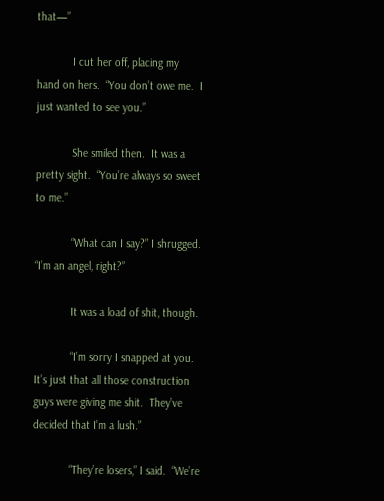that—”

            I cut her off, placing my hand on hers.  “You don’t owe me.  I just wanted to see you.”

            She smiled then.  It was a pretty sight.  “You’re always so sweet to me.”

            “What can I say?” I shrugged.  “I’m an angel, right?”

            It was a load of shit, though.

            “I’m sorry I snapped at you.  It’s just that all those construction guys were giving me shit.  They’ve decided that I’m a lush.”

            “They’re losers,” I said.  “We’re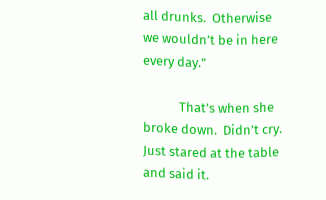all drunks.  Otherwise we wouldn’t be in here every day.”

            That’s when she broke down.  Didn’t cry.  Just stared at the table and said it.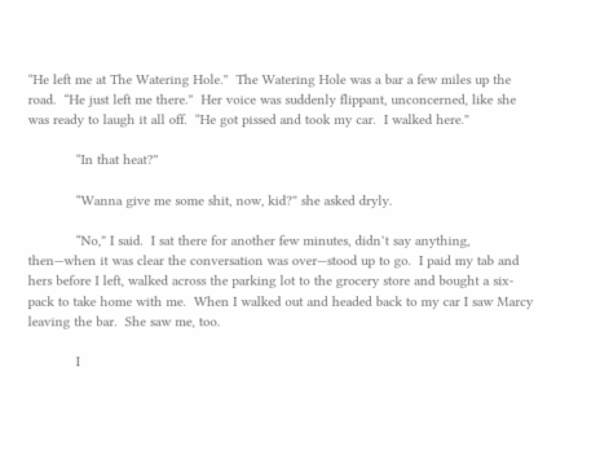“He left me at The Watering Hole.”  The Watering Hole was a bar a few miles up the road.  “He just left me there.”  Her voice was suddenly flippant, unconcerned, like she was ready to laugh it all off.  “He got pissed and took my car.  I walked here.”

            “In that heat?”

            “Wanna give me some shit, now, kid?” she asked dryly.

            “No,” I said.  I sat there for another few minutes, didn’t say anything, then—when it was clear the conversation was over—stood up to go.  I paid my tab and hers before I left, walked across the parking lot to the grocery store and bought a six-pack to take home with me.  When I walked out and headed back to my car I saw Marcy leaving the bar.  She saw me, too.

            I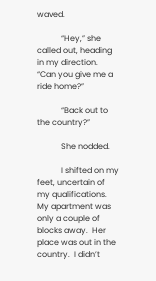waved.

            “Hey,” she called out, heading in my direction.  “Can you give me a ride home?”

            “Back out to the country?”

            She nodded.

            I shifted on my feet, uncertain of my qualifications.  My apartment was only a couple of blocks away.  Her place was out in the country.  I didn’t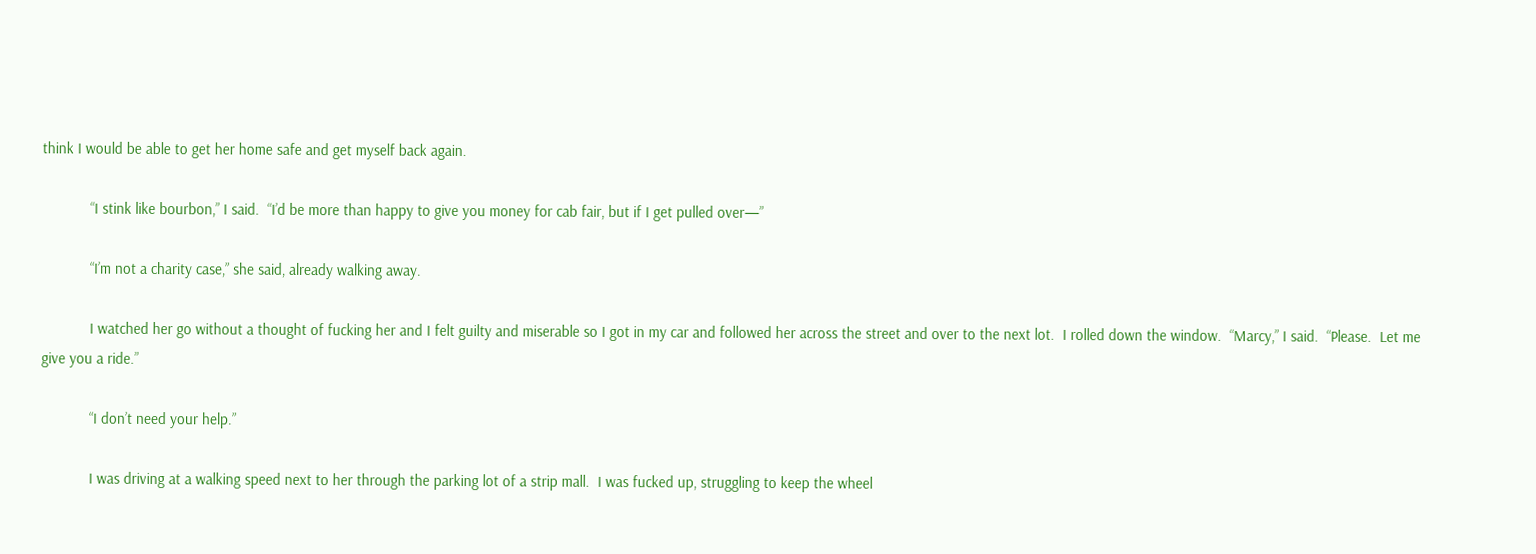think I would be able to get her home safe and get myself back again.

            “I stink like bourbon,” I said.  “I’d be more than happy to give you money for cab fair, but if I get pulled over—”

            “I’m not a charity case,” she said, already walking away.

            I watched her go without a thought of fucking her and I felt guilty and miserable so I got in my car and followed her across the street and over to the next lot.  I rolled down the window.  “Marcy,” I said.  “Please.  Let me give you a ride.”

            “I don’t need your help.”

            I was driving at a walking speed next to her through the parking lot of a strip mall.  I was fucked up, struggling to keep the wheel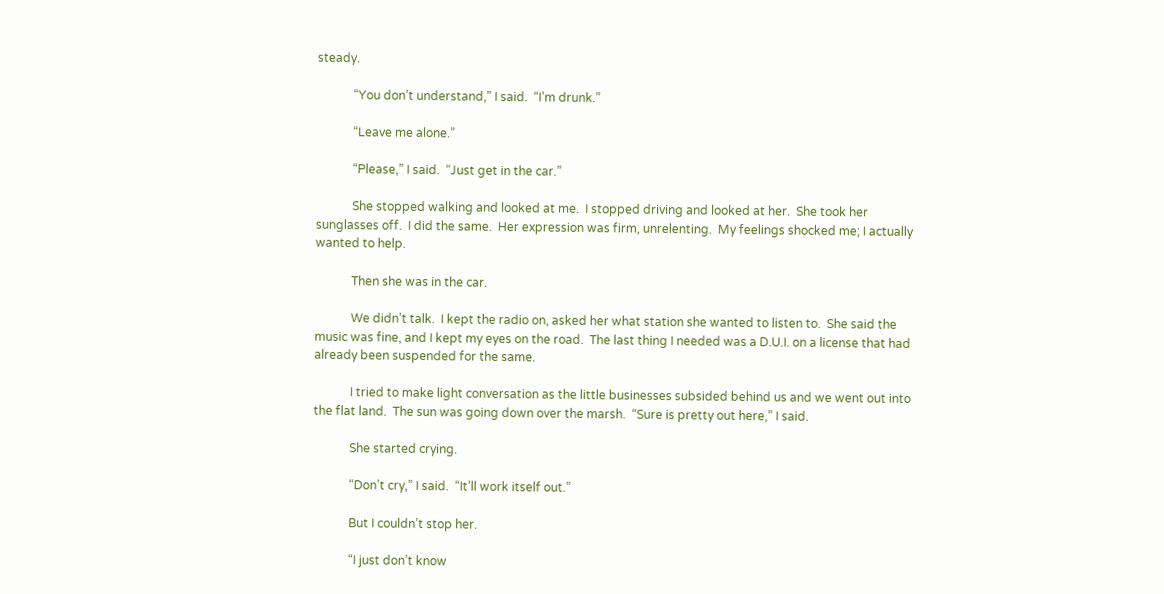steady.

            “You don’t understand,” I said.  “I’m drunk.”

            “Leave me alone.”

            “Please,” I said.  “Just get in the car.”

            She stopped walking and looked at me.  I stopped driving and looked at her.  She took her sunglasses off.  I did the same.  Her expression was firm, unrelenting.  My feelings shocked me; I actually wanted to help.

            Then she was in the car.

            We didn’t talk.  I kept the radio on, asked her what station she wanted to listen to.  She said the music was fine, and I kept my eyes on the road.  The last thing I needed was a D.U.I. on a license that had already been suspended for the same.

            I tried to make light conversation as the little businesses subsided behind us and we went out into the flat land.  The sun was going down over the marsh.  “Sure is pretty out here,” I said.

            She started crying.

            “Don’t cry,” I said.  “It’ll work itself out.”

            But I couldn’t stop her.

            “I just don’t know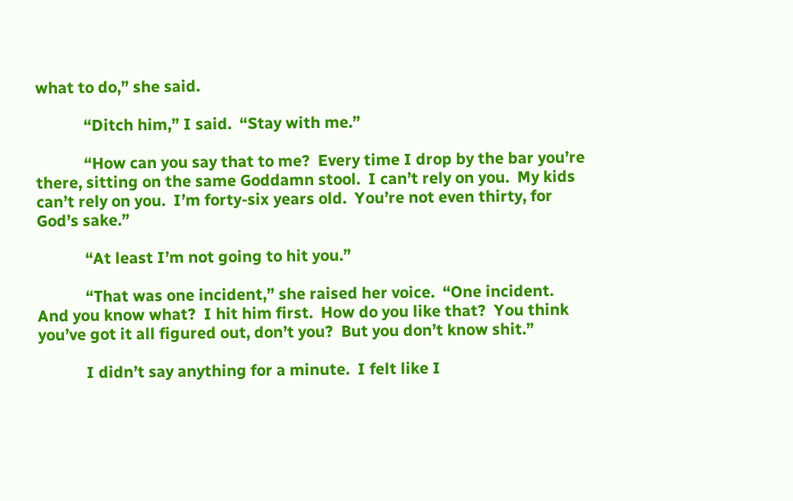what to do,” she said.

            “Ditch him,” I said.  “Stay with me.”

            “How can you say that to me?  Every time I drop by the bar you’re there, sitting on the same Goddamn stool.  I can’t rely on you.  My kids can’t rely on you.  I’m forty-six years old.  You’re not even thirty, for God’s sake.”

            “At least I’m not going to hit you.”

            “That was one incident,” she raised her voice.  “One incident.  And you know what?  I hit him first.  How do you like that?  You think you’ve got it all figured out, don’t you?  But you don’t know shit.”

            I didn’t say anything for a minute.  I felt like I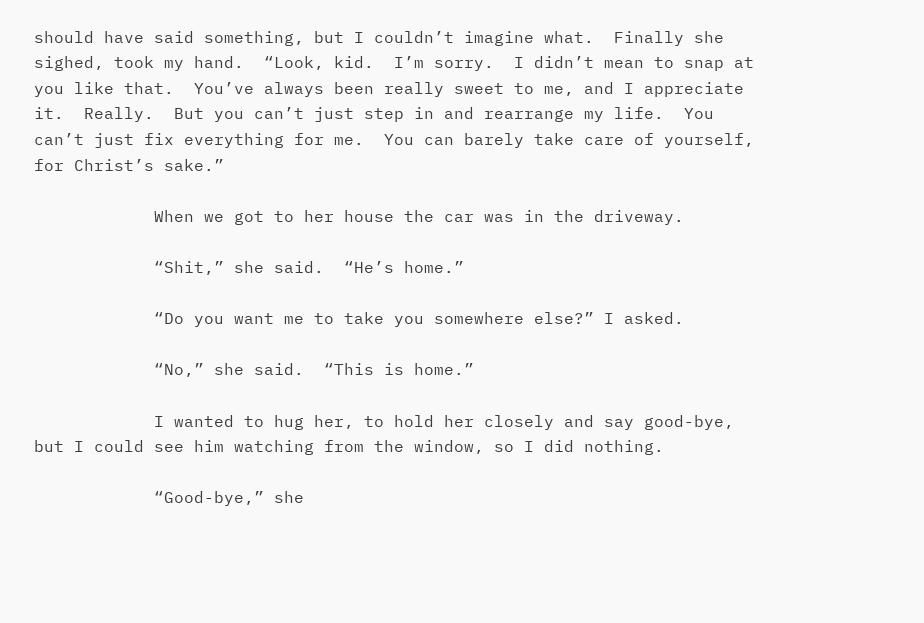should have said something, but I couldn’t imagine what.  Finally she sighed, took my hand.  “Look, kid.  I’m sorry.  I didn’t mean to snap at you like that.  You’ve always been really sweet to me, and I appreciate it.  Really.  But you can’t just step in and rearrange my life.  You can’t just fix everything for me.  You can barely take care of yourself, for Christ’s sake.”

            When we got to her house the car was in the driveway.

            “Shit,” she said.  “He’s home.”

            “Do you want me to take you somewhere else?” I asked.

            “No,” she said.  “This is home.”

            I wanted to hug her, to hold her closely and say good-bye, but I could see him watching from the window, so I did nothing.

            “Good-bye,” she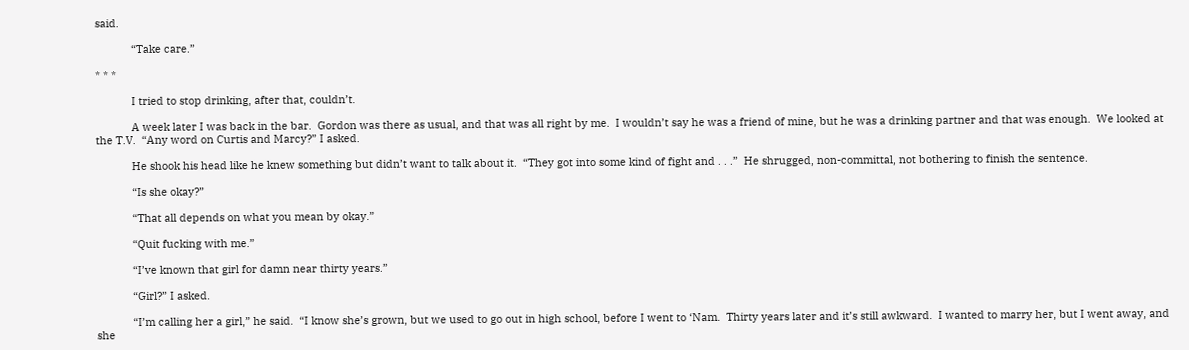said.

            “Take care.”

* * *

            I tried to stop drinking, after that, couldn’t.

            A week later I was back in the bar.  Gordon was there as usual, and that was all right by me.  I wouldn’t say he was a friend of mine, but he was a drinking partner and that was enough.  We looked at the T.V.  “Any word on Curtis and Marcy?” I asked.

            He shook his head like he knew something but didn’t want to talk about it.  “They got into some kind of fight and . . .”  He shrugged, non-committal, not bothering to finish the sentence.

            “Is she okay?”

            “That all depends on what you mean by okay.”

            “Quit fucking with me.”

            “I’ve known that girl for damn near thirty years.”

            “Girl?” I asked.

            “I’m calling her a girl,” he said.  “I know she’s grown, but we used to go out in high school, before I went to ‘Nam.  Thirty years later and it’s still awkward.  I wanted to marry her, but I went away, and she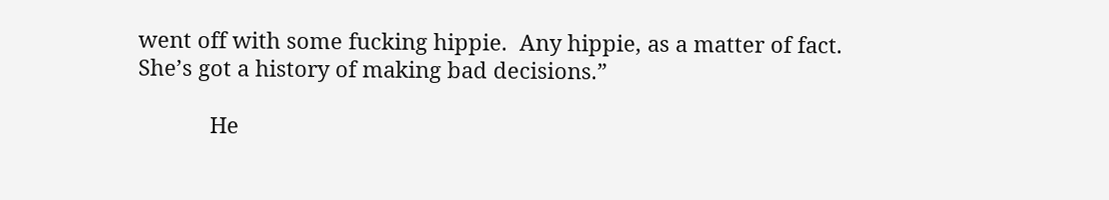went off with some fucking hippie.  Any hippie, as a matter of fact.  She’s got a history of making bad decisions.”

            He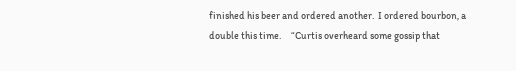finished his beer and ordered another.  I ordered bourbon, a double this time.     “Curtis overheard some gossip that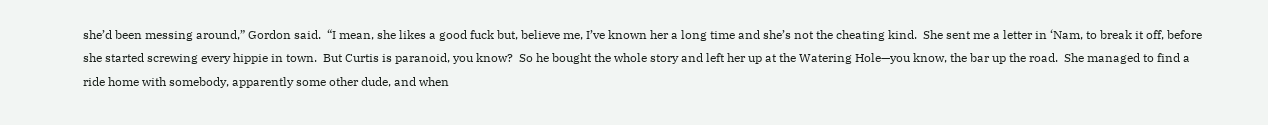she’d been messing around,” Gordon said.  “I mean, she likes a good fuck but, believe me, I’ve known her a long time and she’s not the cheating kind.  She sent me a letter in ‘Nam, to break it off, before she started screwing every hippie in town.  But Curtis is paranoid, you know?  So he bought the whole story and left her up at the Watering Hole—you know, the bar up the road.  She managed to find a ride home with somebody, apparently some other dude, and when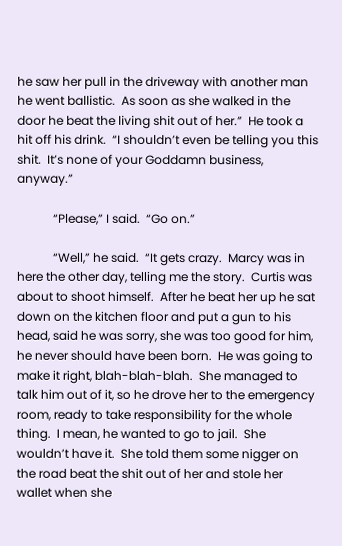he saw her pull in the driveway with another man he went ballistic.  As soon as she walked in the door he beat the living shit out of her.”  He took a hit off his drink.  “I shouldn’t even be telling you this shit.  It’s none of your Goddamn business, anyway.”

            “Please,” I said.  “Go on.”

            “Well,” he said.  “It gets crazy.  Marcy was in here the other day, telling me the story.  Curtis was about to shoot himself.  After he beat her up he sat down on the kitchen floor and put a gun to his head, said he was sorry, she was too good for him, he never should have been born.  He was going to make it right, blah-blah-blah.  She managed to talk him out of it, so he drove her to the emergency room, ready to take responsibility for the whole thing.  I mean, he wanted to go to jail.  She wouldn’t have it.  She told them some nigger on the road beat the shit out of her and stole her wallet when she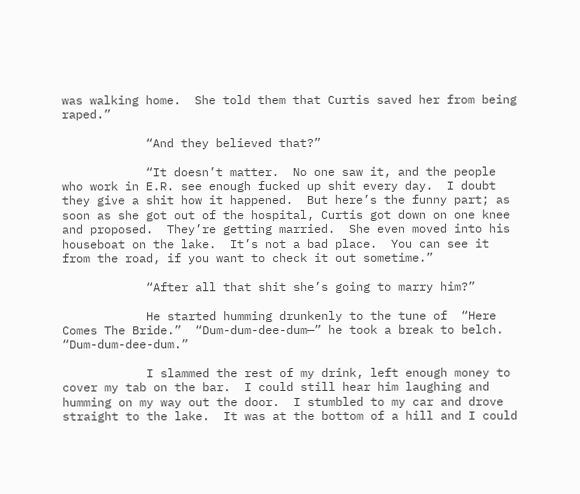was walking home.  She told them that Curtis saved her from being raped.”

            “And they believed that?”

            “It doesn’t matter.  No one saw it, and the people who work in E.R. see enough fucked up shit every day.  I doubt they give a shit how it happened.  But here’s the funny part; as soon as she got out of the hospital, Curtis got down on one knee and proposed.  They’re getting married.  She even moved into his houseboat on the lake.  It’s not a bad place.  You can see it from the road, if you want to check it out sometime.”

            “After all that shit she’s going to marry him?”

            He started humming drunkenly to the tune of  “Here Comes The Bride.”  “Dum-dum-dee-dum—” he took a break to belch.  “Dum-dum-dee-dum.”

            I slammed the rest of my drink, left enough money to cover my tab on the bar.  I could still hear him laughing and humming on my way out the door.  I stumbled to my car and drove straight to the lake.  It was at the bottom of a hill and I could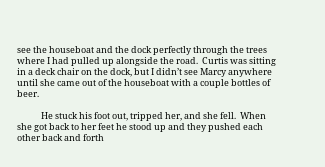see the houseboat and the dock perfectly through the trees where I had pulled up alongside the road.  Curtis was sitting in a deck chair on the dock, but I didn’t see Marcy anywhere until she came out of the houseboat with a couple bottles of beer.

            He stuck his foot out, tripped her, and she fell.  When she got back to her feet he stood up and they pushed each other back and forth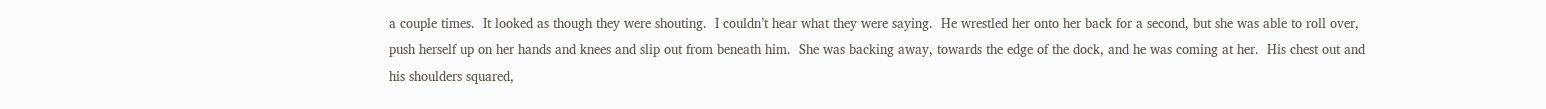a couple times.  It looked as though they were shouting.  I couldn’t hear what they were saying.  He wrestled her onto her back for a second, but she was able to roll over, push herself up on her hands and knees and slip out from beneath him.  She was backing away, towards the edge of the dock, and he was coming at her.  His chest out and his shoulders squared,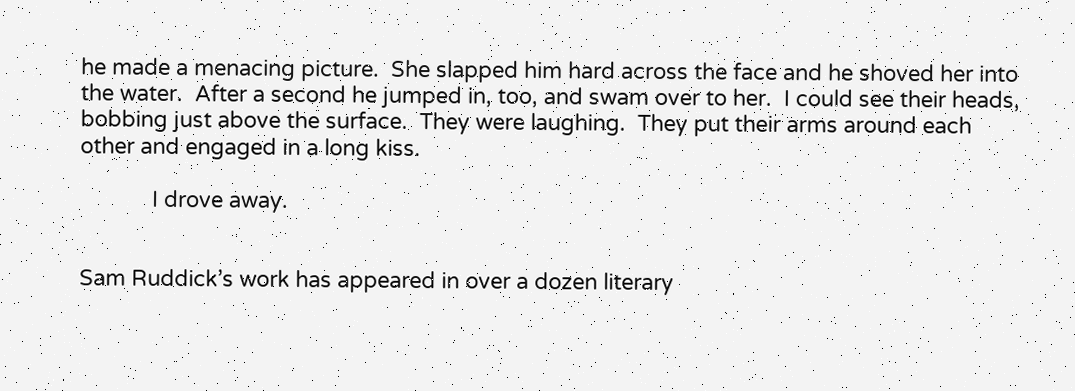he made a menacing picture.  She slapped him hard across the face and he shoved her into the water.  After a second he jumped in, too, and swam over to her.  I could see their heads, bobbing just above the surface.  They were laughing.  They put their arms around each other and engaged in a long kiss.

            I drove away.


Sam Ruddick’s work has appeared in over a dozen literary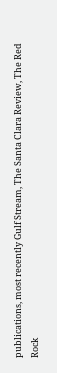publications, most recently Gulf Stream, The Santa Clara Review, The Red Rock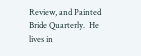Review, and Painted Bride Quarterly.  He lives in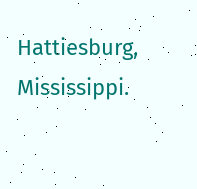Hattiesburg, Mississippi.